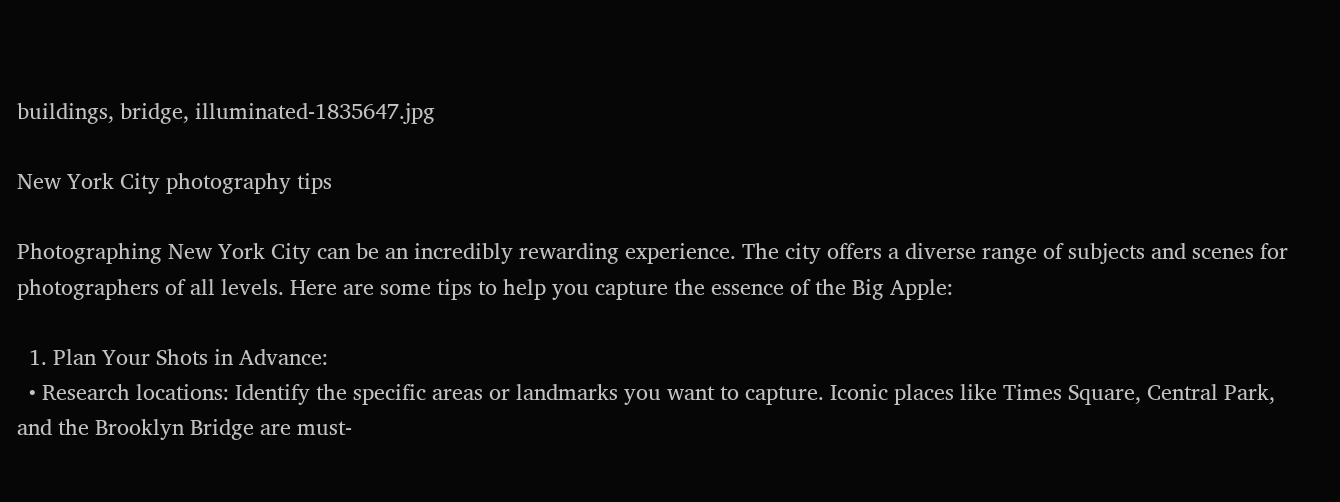buildings, bridge, illuminated-1835647.jpg

New York City photography tips

Photographing New York City can be an incredibly rewarding experience. The city offers a diverse range of subjects and scenes for photographers of all levels. Here are some tips to help you capture the essence of the Big Apple:

  1. Plan Your Shots in Advance:
  • Research locations: Identify the specific areas or landmarks you want to capture. Iconic places like Times Square, Central Park, and the Brooklyn Bridge are must-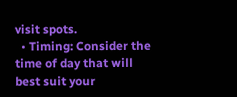visit spots.
  • Timing: Consider the time of day that will best suit your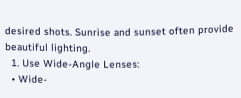desired shots. Sunrise and sunset often provide beautiful lighting.
  1. Use Wide-Angle Lenses:
  • Wide-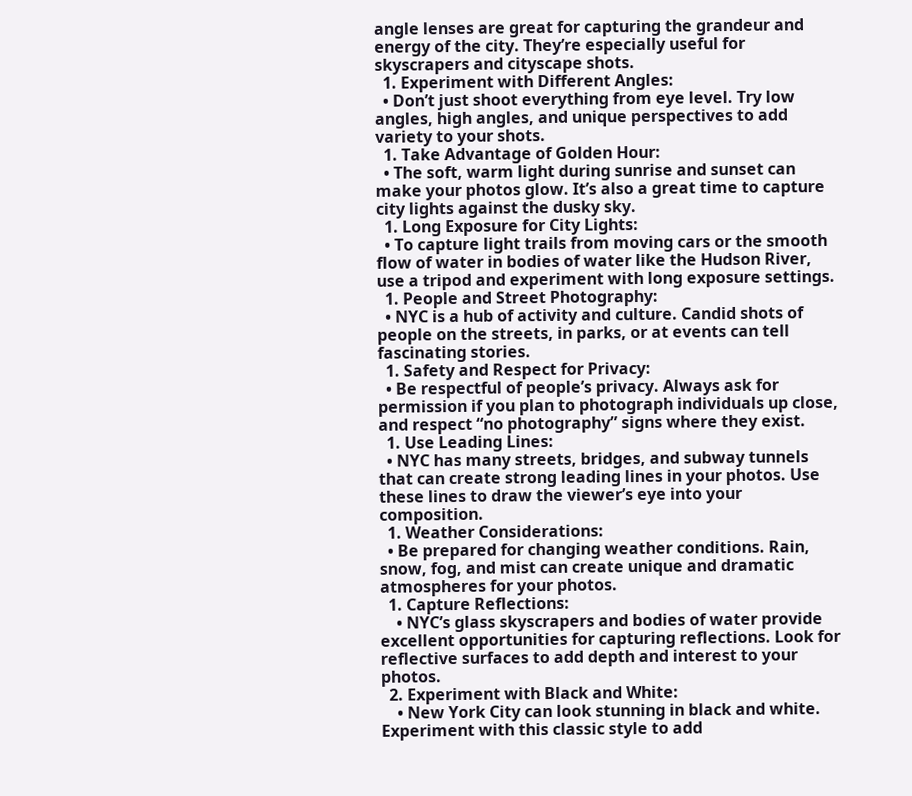angle lenses are great for capturing the grandeur and energy of the city. They’re especially useful for skyscrapers and cityscape shots.
  1. Experiment with Different Angles:
  • Don’t just shoot everything from eye level. Try low angles, high angles, and unique perspectives to add variety to your shots.
  1. Take Advantage of Golden Hour:
  • The soft, warm light during sunrise and sunset can make your photos glow. It’s also a great time to capture city lights against the dusky sky.
  1. Long Exposure for City Lights:
  • To capture light trails from moving cars or the smooth flow of water in bodies of water like the Hudson River, use a tripod and experiment with long exposure settings.
  1. People and Street Photography:
  • NYC is a hub of activity and culture. Candid shots of people on the streets, in parks, or at events can tell fascinating stories.
  1. Safety and Respect for Privacy:
  • Be respectful of people’s privacy. Always ask for permission if you plan to photograph individuals up close, and respect “no photography” signs where they exist.
  1. Use Leading Lines:
  • NYC has many streets, bridges, and subway tunnels that can create strong leading lines in your photos. Use these lines to draw the viewer’s eye into your composition.
  1. Weather Considerations:
  • Be prepared for changing weather conditions. Rain, snow, fog, and mist can create unique and dramatic atmospheres for your photos.
  1. Capture Reflections:
    • NYC’s glass skyscrapers and bodies of water provide excellent opportunities for capturing reflections. Look for reflective surfaces to add depth and interest to your photos.
  2. Experiment with Black and White:
    • New York City can look stunning in black and white. Experiment with this classic style to add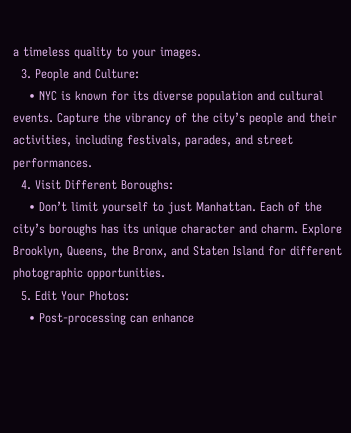a timeless quality to your images.
  3. People and Culture:
    • NYC is known for its diverse population and cultural events. Capture the vibrancy of the city’s people and their activities, including festivals, parades, and street performances.
  4. Visit Different Boroughs:
    • Don’t limit yourself to just Manhattan. Each of the city’s boroughs has its unique character and charm. Explore Brooklyn, Queens, the Bronx, and Staten Island for different photographic opportunities.
  5. Edit Your Photos:
    • Post-processing can enhance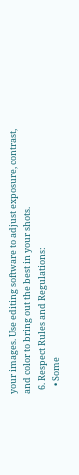your images. Use editing software to adjust exposure, contrast, and color to bring out the best in your shots.
  6. Respect Rules and Regulations:
    • Some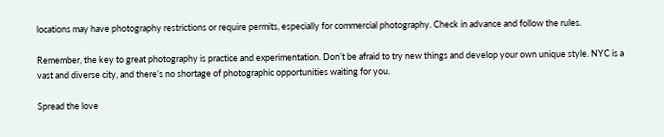locations may have photography restrictions or require permits, especially for commercial photography. Check in advance and follow the rules.

Remember, the key to great photography is practice and experimentation. Don’t be afraid to try new things and develop your own unique style. NYC is a vast and diverse city, and there’s no shortage of photographic opportunities waiting for you.

Spread the love